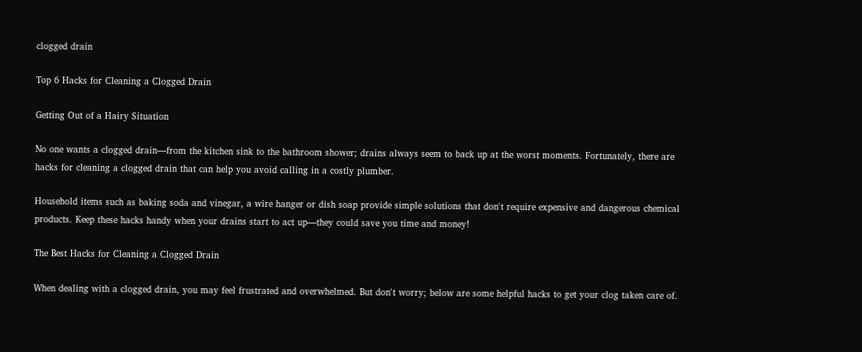clogged drain

Top 6 Hacks for Cleaning a Clogged Drain

Getting Out of a Hairy Situation

No one wants a clogged drain—from the kitchen sink to the bathroom shower; drains always seem to back up at the worst moments. Fortunately, there are hacks for cleaning a clogged drain that can help you avoid calling in a costly plumber.

Household items such as baking soda and vinegar, a wire hanger or dish soap provide simple solutions that don't require expensive and dangerous chemical products. Keep these hacks handy when your drains start to act up—they could save you time and money!

The Best Hacks for Cleaning a Clogged Drain

When dealing with a clogged drain, you may feel frustrated and overwhelmed. But don't worry; below are some helpful hacks to get your clog taken care of.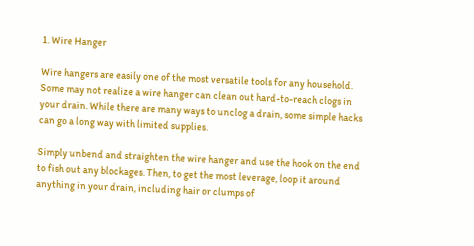1. Wire Hanger

Wire hangers are easily one of the most versatile tools for any household. Some may not realize a wire hanger can clean out hard-to-reach clogs in your drain. While there are many ways to unclog a drain, some simple hacks can go a long way with limited supplies.

Simply unbend and straighten the wire hanger and use the hook on the end to fish out any blockages. Then, to get the most leverage, loop it around anything in your drain, including hair or clumps of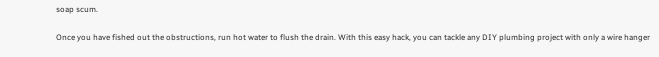soap scum.

Once you have fished out the obstructions, run hot water to flush the drain. With this easy hack, you can tackle any DIY plumbing project with only a wire hanger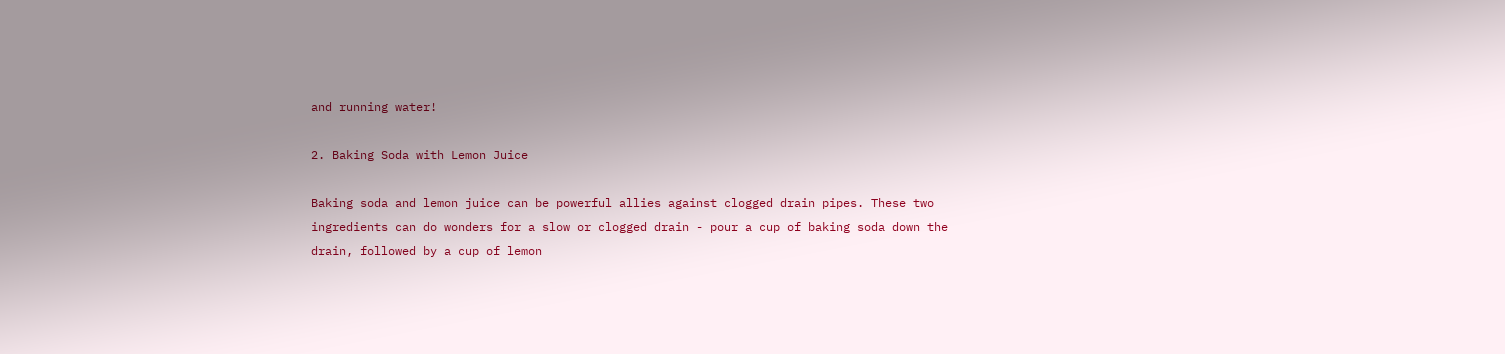and running water!

2. Baking Soda with Lemon Juice

Baking soda and lemon juice can be powerful allies against clogged drain pipes. These two ingredients can do wonders for a slow or clogged drain - pour a cup of baking soda down the drain, followed by a cup of lemon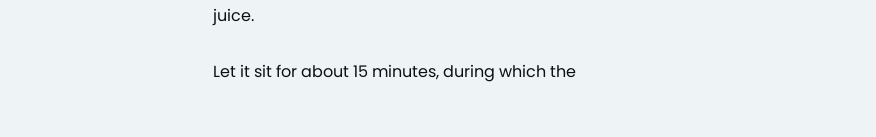juice.

Let it sit for about 15 minutes, during which the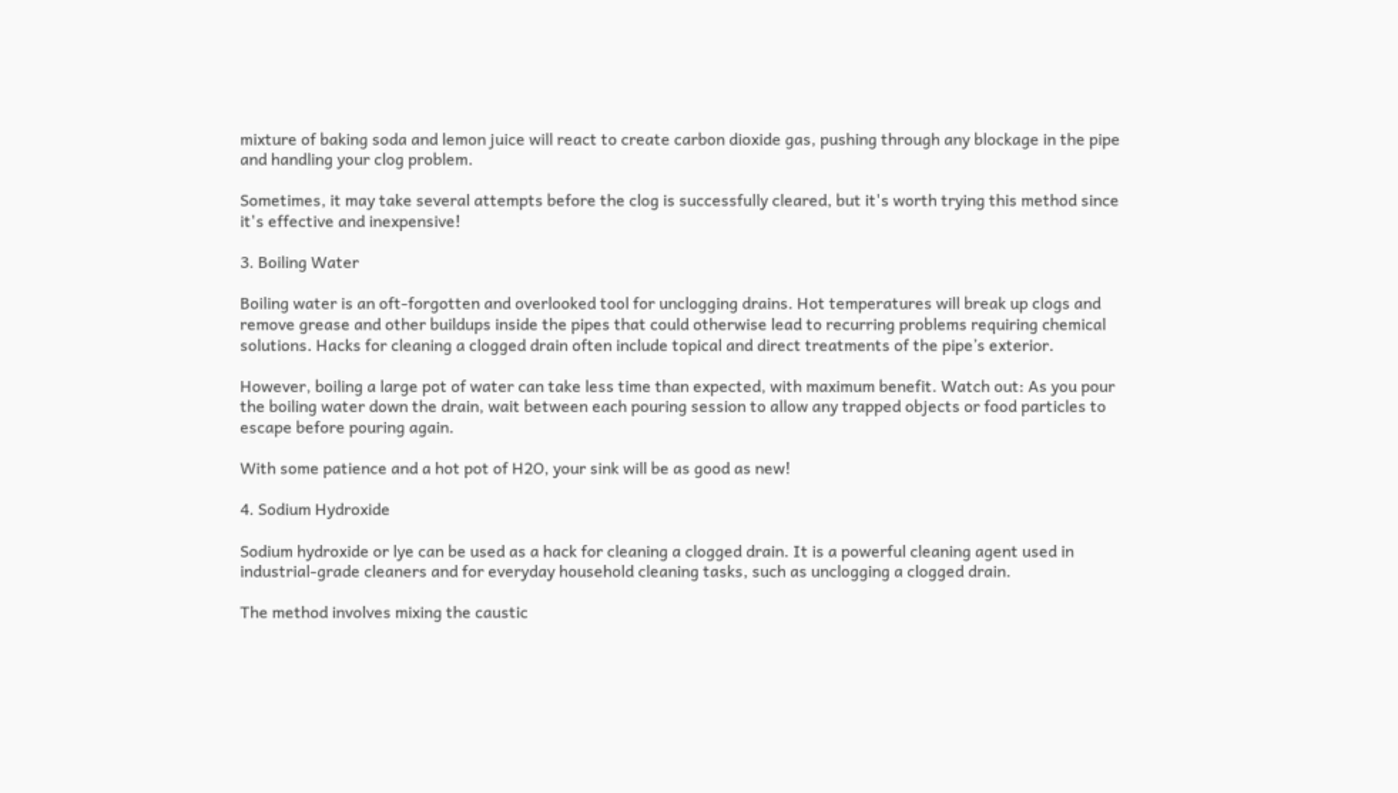mixture of baking soda and lemon juice will react to create carbon dioxide gas, pushing through any blockage in the pipe and handling your clog problem.

Sometimes, it may take several attempts before the clog is successfully cleared, but it's worth trying this method since it's effective and inexpensive!

3. Boiling Water

Boiling water is an oft-forgotten and overlooked tool for unclogging drains. Hot temperatures will break up clogs and remove grease and other buildups inside the pipes that could otherwise lead to recurring problems requiring chemical solutions. Hacks for cleaning a clogged drain often include topical and direct treatments of the pipe’s exterior.

However, boiling a large pot of water can take less time than expected, with maximum benefit. Watch out: As you pour the boiling water down the drain, wait between each pouring session to allow any trapped objects or food particles to escape before pouring again.

With some patience and a hot pot of H2O, your sink will be as good as new!

4. Sodium Hydroxide

Sodium hydroxide or lye can be used as a hack for cleaning a clogged drain. It is a powerful cleaning agent used in industrial-grade cleaners and for everyday household cleaning tasks, such as unclogging a clogged drain.

The method involves mixing the caustic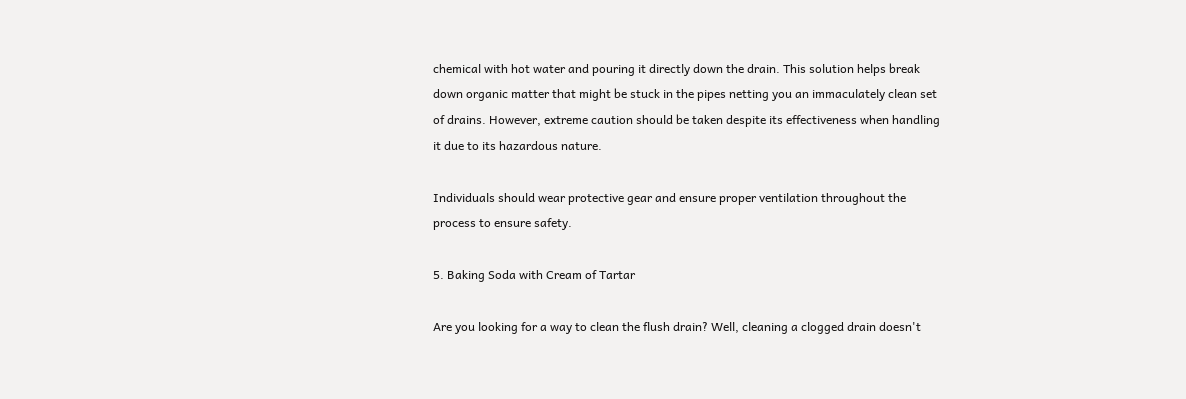chemical with hot water and pouring it directly down the drain. This solution helps break down organic matter that might be stuck in the pipes netting you an immaculately clean set of drains. However, extreme caution should be taken despite its effectiveness when handling it due to its hazardous nature.

Individuals should wear protective gear and ensure proper ventilation throughout the process to ensure safety.

5. Baking Soda with Cream of Tartar

Are you looking for a way to clean the flush drain? Well, cleaning a clogged drain doesn't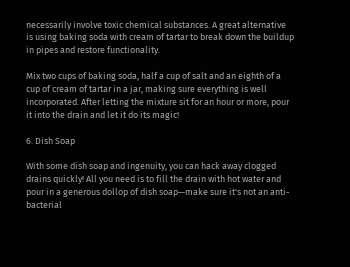necessarily involve toxic chemical substances. A great alternative is using baking soda with cream of tartar to break down the buildup in pipes and restore functionality.

Mix two cups of baking soda, half a cup of salt and an eighth of a cup of cream of tartar in a jar, making sure everything is well incorporated. After letting the mixture sit for an hour or more, pour it into the drain and let it do its magic!

6. Dish Soap

With some dish soap and ingenuity, you can hack away clogged drains quickly! All you need is to fill the drain with hot water and pour in a generous dollop of dish soap—make sure it's not an anti-bacterial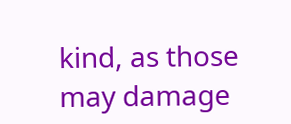kind, as those may damage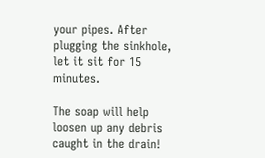your pipes. After plugging the sinkhole, let it sit for 15 minutes.

The soap will help loosen up any debris caught in the drain!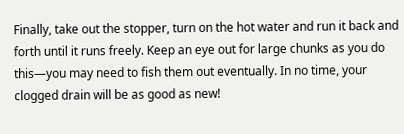Finally, take out the stopper, turn on the hot water and run it back and forth until it runs freely. Keep an eye out for large chunks as you do this—you may need to fish them out eventually. In no time, your clogged drain will be as good as new!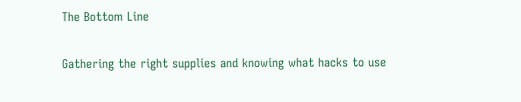The Bottom Line

Gathering the right supplies and knowing what hacks to use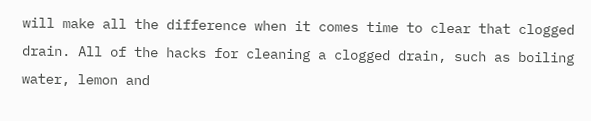will make all the difference when it comes time to clear that clogged drain. All of the hacks for cleaning a clogged drain, such as boiling water, lemon and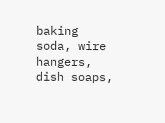baking soda, wire hangers, dish soaps,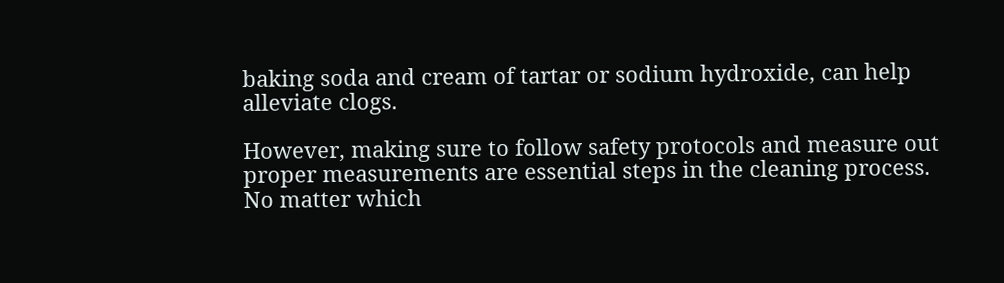baking soda and cream of tartar or sodium hydroxide, can help alleviate clogs.

However, making sure to follow safety protocols and measure out proper measurements are essential steps in the cleaning process. No matter which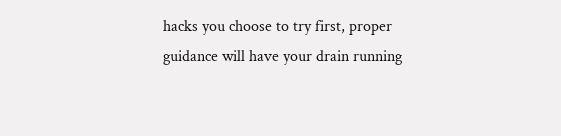hacks you choose to try first, proper guidance will have your drain running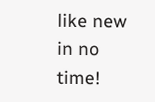like new in no time!